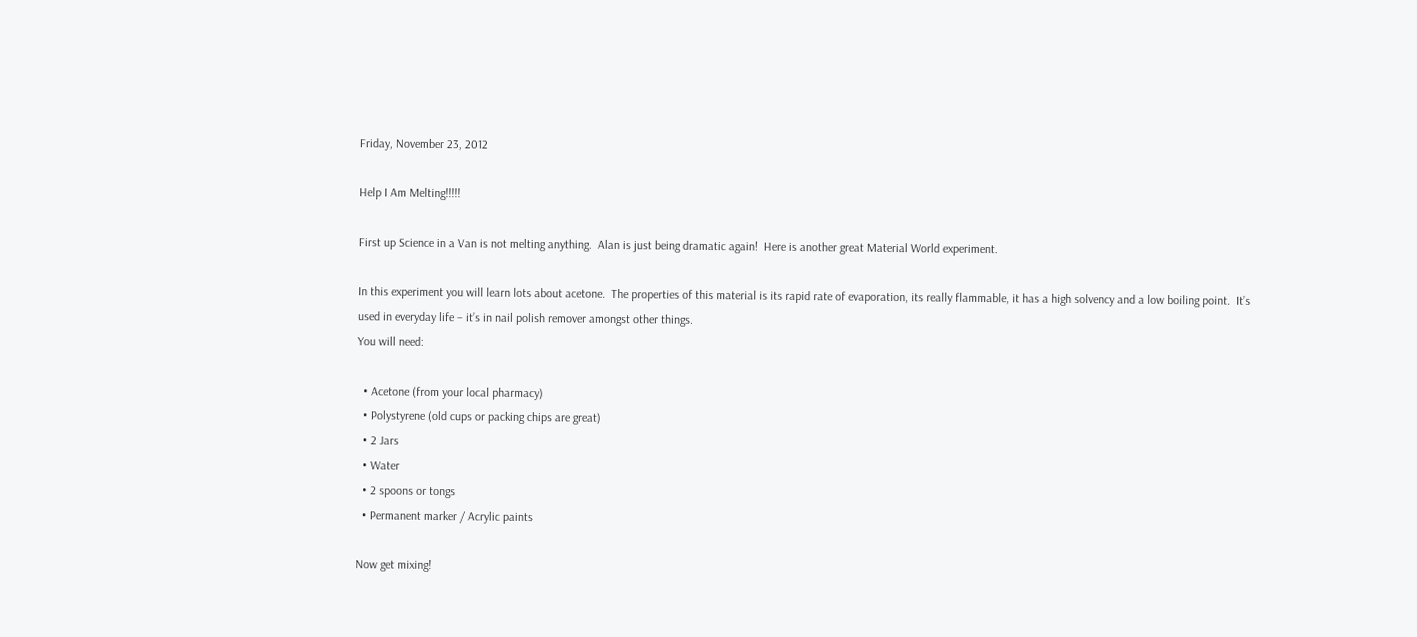Friday, November 23, 2012

Help I Am Melting!!!!!

First up Science in a Van is not melting anything.  Alan is just being dramatic again!  Here is another great Material World experiment.

In this experiment you will learn lots about acetone.  The properties of this material is its rapid rate of evaporation, its really flammable, it has a high solvency and a low boiling point.  It’s used in everyday life – it’s in nail polish remover amongst other things.
You will need:

  • Acetone (from your local pharmacy)
  • Polystyrene (old cups or packing chips are great)
  • 2 Jars
  • Water
  • 2 spoons or tongs
  • Permanent marker / Acrylic paints

Now get mixing!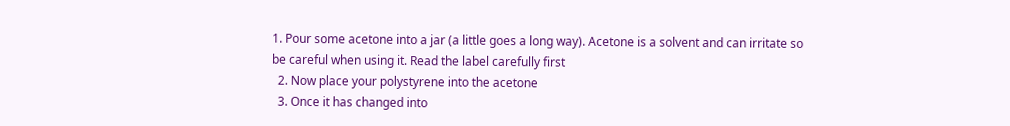1. Pour some acetone into a jar (a little goes a long way). Acetone is a solvent and can irritate so be careful when using it. Read the label carefully first
  2. Now place your polystyrene into the acetone
  3. Once it has changed into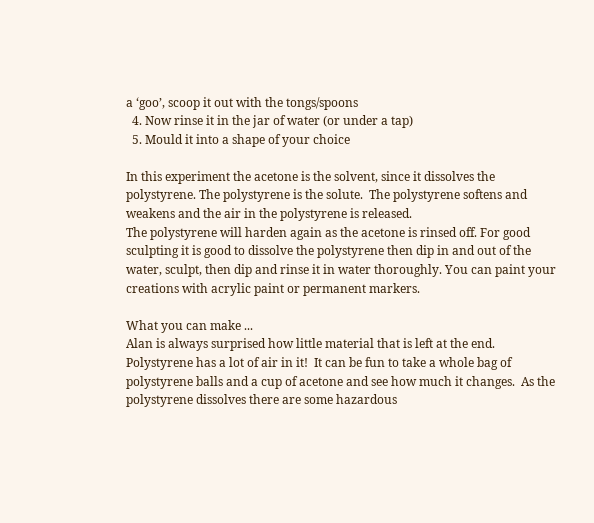a ‘goo’, scoop it out with the tongs/spoons
  4. Now rinse it in the jar of water (or under a tap)
  5. Mould it into a shape of your choice

In this experiment the acetone is the solvent, since it dissolves the polystyrene. The polystyrene is the solute.  The polystyrene softens and weakens and the air in the polystyrene is released.
The polystyrene will harden again as the acetone is rinsed off. For good sculpting it is good to dissolve the polystyrene then dip in and out of the water, sculpt, then dip and rinse it in water thoroughly. You can paint your creations with acrylic paint or permanent markers.

What you can make ...
Alan is always surprised how little material that is left at the end.  Polystyrene has a lot of air in it!  It can be fun to take a whole bag of polystyrene balls and a cup of acetone and see how much it changes.  As the polystyrene dissolves there are some hazardous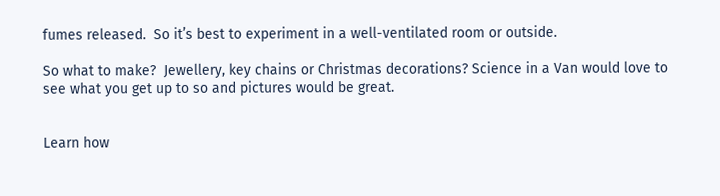fumes released.  So it’s best to experiment in a well-ventilated room or outside.

So what to make?  Jewellery, key chains or Christmas decorations? Science in a Van would love to see what you get up to so and pictures would be great.


Learn how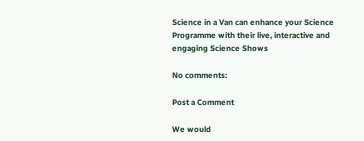Science in a Van can enhance your Science Programme with their live, interactive and engaging Science Shows

No comments:

Post a Comment

We would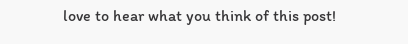love to hear what you think of this post!